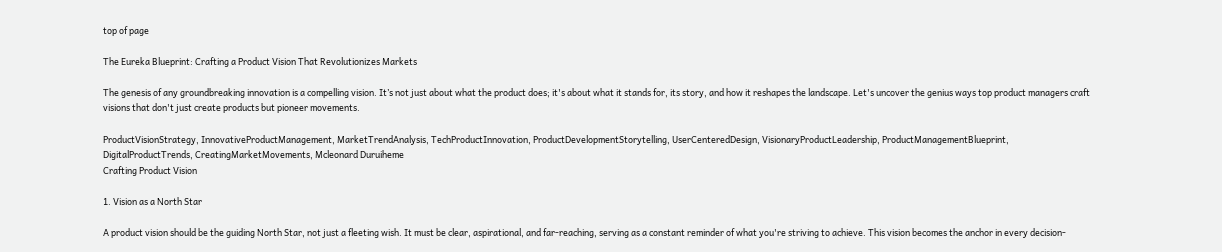top of page

The Eureka Blueprint: Crafting a Product Vision That Revolutionizes Markets

The genesis of any groundbreaking innovation is a compelling vision. It’s not just about what the product does; it's about what it stands for, its story, and how it reshapes the landscape. Let's uncover the genius ways top product managers craft visions that don't just create products but pioneer movements.

ProductVisionStrategy, InnovativeProductManagement, MarketTrendAnalysis, TechProductInnovation, ProductDevelopmentStorytelling, UserCenteredDesign, VisionaryProductLeadership, ProductManagementBlueprint, DigitalProductTrends, CreatingMarketMovements, Mcleonard Duruiheme
Crafting Product Vision

1. Vision as a North Star

A product vision should be the guiding North Star, not just a fleeting wish. It must be clear, aspirational, and far-reaching, serving as a constant reminder of what you're striving to achieve. This vision becomes the anchor in every decision-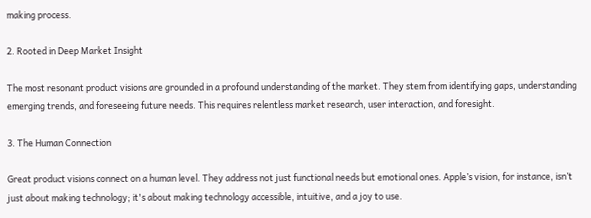making process.

2. Rooted in Deep Market Insight

The most resonant product visions are grounded in a profound understanding of the market. They stem from identifying gaps, understanding emerging trends, and foreseeing future needs. This requires relentless market research, user interaction, and foresight.

3. The Human Connection

Great product visions connect on a human level. They address not just functional needs but emotional ones. Apple’s vision, for instance, isn’t just about making technology; it's about making technology accessible, intuitive, and a joy to use.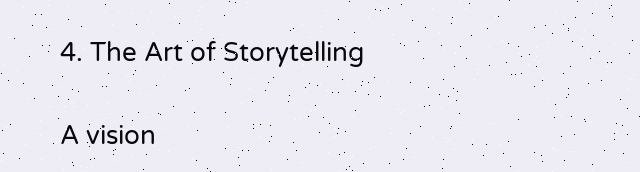4. The Art of Storytelling

A vision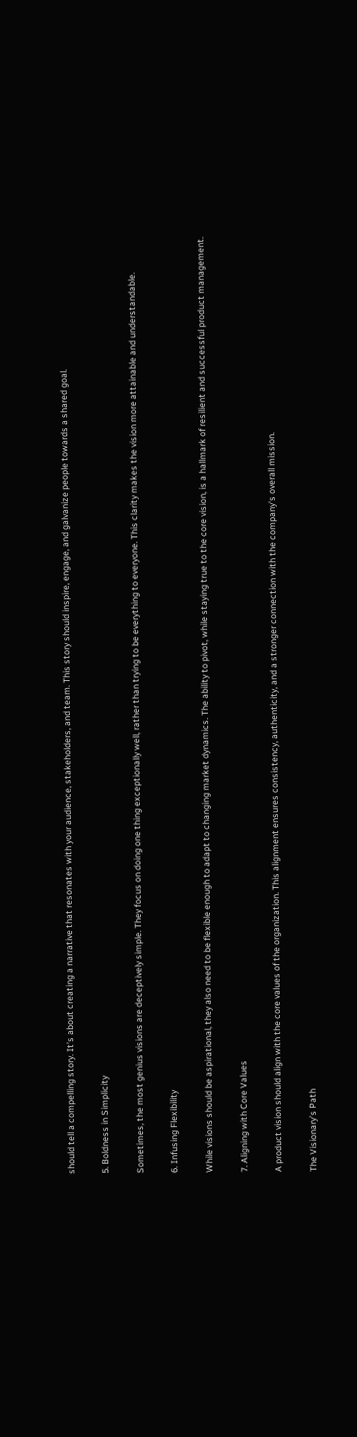should tell a compelling story. It’s about creating a narrative that resonates with your audience, stakeholders, and team. This story should inspire, engage, and galvanize people towards a shared goal.

5. Boldness in Simplicity

Sometimes, the most genius visions are deceptively simple. They focus on doing one thing exceptionally well, rather than trying to be everything to everyone. This clarity makes the vision more attainable and understandable.

6. Infusing Flexibility

While visions should be aspirational, they also need to be flexible enough to adapt to changing market dynamics. The ability to pivot, while staying true to the core vision, is a hallmark of resilient and successful product management.

7. Aligning with Core Values

A product vision should align with the core values of the organization. This alignment ensures consistency, authenticity, and a stronger connection with the company's overall mission.

The Visionary’s Path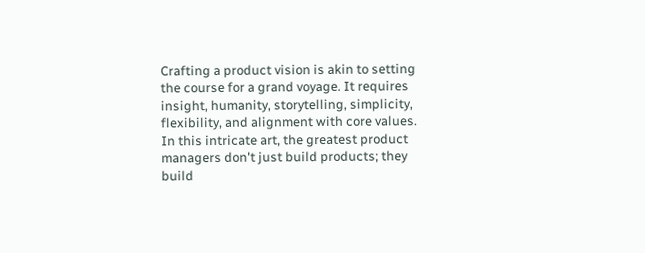Crafting a product vision is akin to setting the course for a grand voyage. It requires insight, humanity, storytelling, simplicity, flexibility, and alignment with core values. In this intricate art, the greatest product managers don't just build products; they build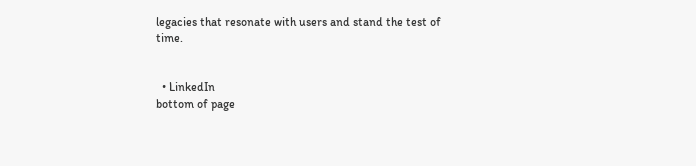legacies that resonate with users and stand the test of time.


  • LinkedIn
bottom of page